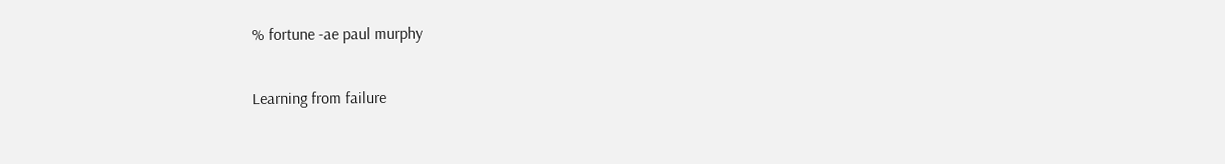% fortune -ae paul murphy

Learning from failure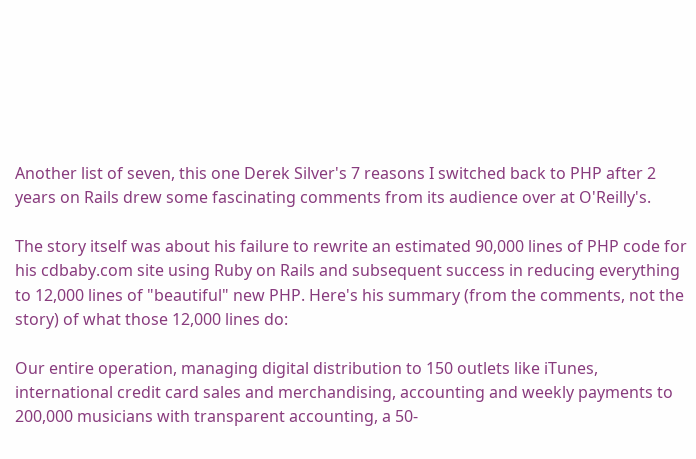Another list of seven, this one Derek Silver's 7 reasons I switched back to PHP after 2 years on Rails drew some fascinating comments from its audience over at O'Reilly's.

The story itself was about his failure to rewrite an estimated 90,000 lines of PHP code for his cdbaby.com site using Ruby on Rails and subsequent success in reducing everything to 12,000 lines of "beautiful" new PHP. Here's his summary (from the comments, not the story) of what those 12,000 lines do:

Our entire operation, managing digital distribution to 150 outlets like iTunes, international credit card sales and merchandising, accounting and weekly payments to 200,000 musicians with transparent accounting, a 50-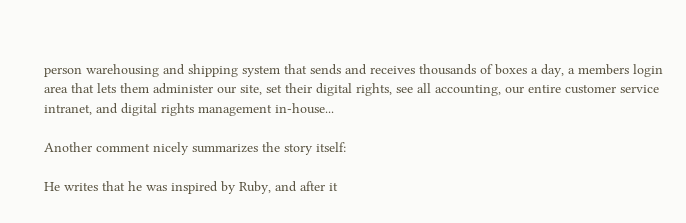person warehousing and shipping system that sends and receives thousands of boxes a day, a members login area that lets them administer our site, set their digital rights, see all accounting, our entire customer service intranet, and digital rights management in-house...

Another comment nicely summarizes the story itself:

He writes that he was inspired by Ruby, and after it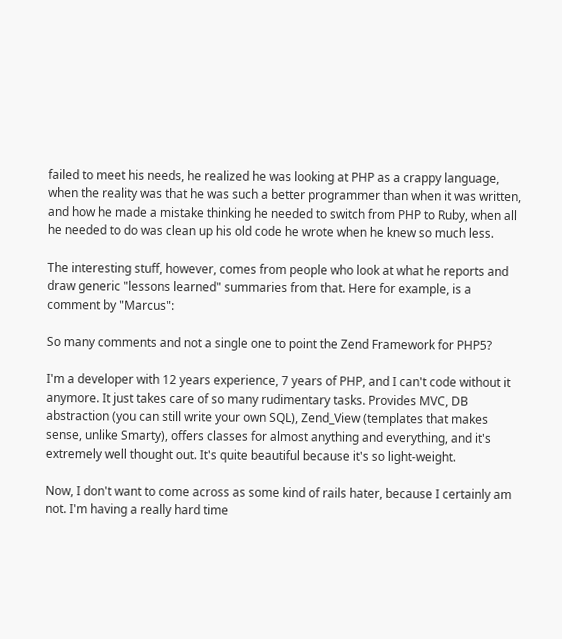failed to meet his needs, he realized he was looking at PHP as a crappy language, when the reality was that he was such a better programmer than when it was written, and how he made a mistake thinking he needed to switch from PHP to Ruby, when all he needed to do was clean up his old code he wrote when he knew so much less.

The interesting stuff, however, comes from people who look at what he reports and draw generic "lessons learned" summaries from that. Here for example, is a comment by "Marcus":

So many comments and not a single one to point the Zend Framework for PHP5?

I'm a developer with 12 years experience, 7 years of PHP, and I can't code without it anymore. It just takes care of so many rudimentary tasks. Provides MVC, DB abstraction (you can still write your own SQL), Zend_View (templates that makes sense, unlike Smarty), offers classes for almost anything and everything, and it's extremely well thought out. It's quite beautiful because it's so light-weight.

Now, I don't want to come across as some kind of rails hater, because I certainly am not. I'm having a really hard time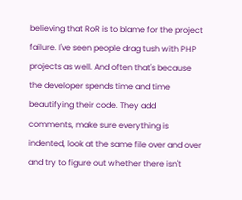believing that RoR is to blame for the project failure. I've seen people drag tush with PHP projects as well. And often that's because the developer spends time and time beautifying their code. They add comments, make sure everything is indented, look at the same file over and over and try to figure out whether there isn't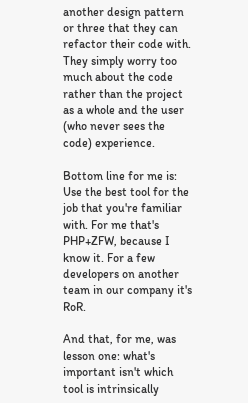another design pattern or three that they can refactor their code with. They simply worry too much about the code rather than the project as a whole and the user (who never sees the code) experience.

Bottom line for me is: Use the best tool for the job that you're familiar with. For me that's PHP+ZFW, because I know it. For a few developers on another team in our company it's RoR.

And that, for me, was lesson one: what's important isn't which tool is intrinsically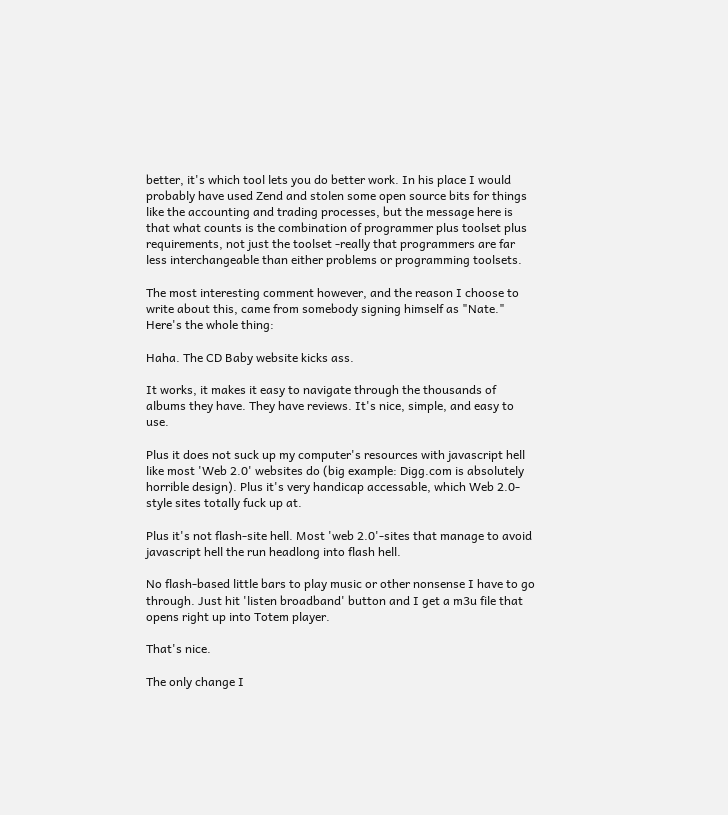better, it's which tool lets you do better work. In his place I would probably have used Zend and stolen some open source bits for things like the accounting and trading processes, but the message here is that what counts is the combination of programmer plus toolset plus requirements, not just the toolset -really that programmers are far less interchangeable than either problems or programming toolsets.

The most interesting comment however, and the reason I choose to write about this, came from somebody signing himself as "Nate." Here's the whole thing:

Haha. The CD Baby website kicks ass.

It works, it makes it easy to navigate through the thousands of albums they have. They have reviews. It's nice, simple, and easy to use.

Plus it does not suck up my computer's resources with javascript hell like most 'Web 2.0' websites do (big example: Digg.com is absolutely horrible design). Plus it's very handicap accessable, which Web 2.0-style sites totally fuck up at.

Plus it's not flash-site hell. Most 'web 2.0'-sites that manage to avoid javascript hell the run headlong into flash hell.

No flash-based little bars to play music or other nonsense I have to go through. Just hit 'listen broadband' button and I get a m3u file that opens right up into Totem player.

That's nice.

The only change I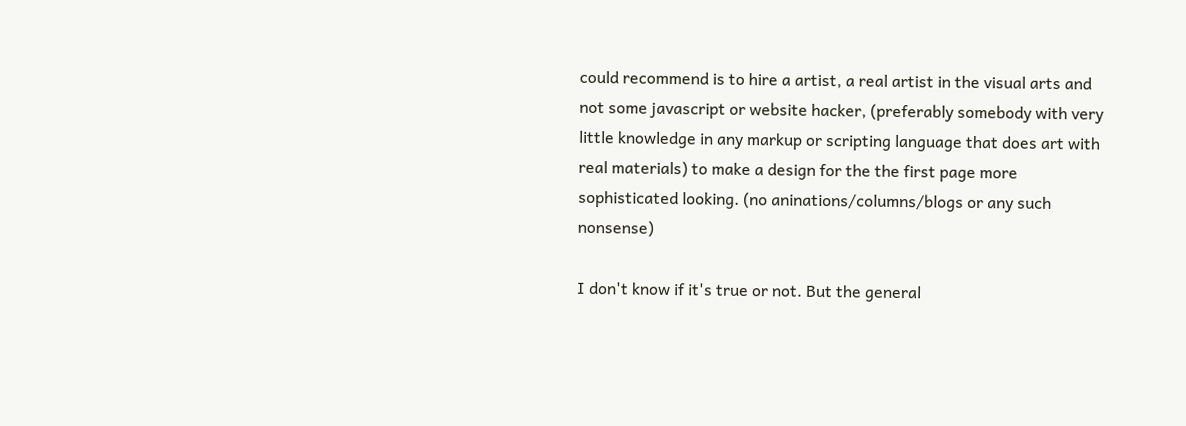could recommend is to hire a artist, a real artist in the visual arts and not some javascript or website hacker, (preferably somebody with very little knowledge in any markup or scripting language that does art with real materials) to make a design for the the first page more sophisticated looking. (no aninations/columns/blogs or any such nonsense)

I don't know if it's true or not. But the general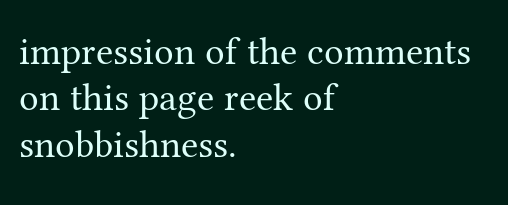impression of the comments on this page reek of snobbishness.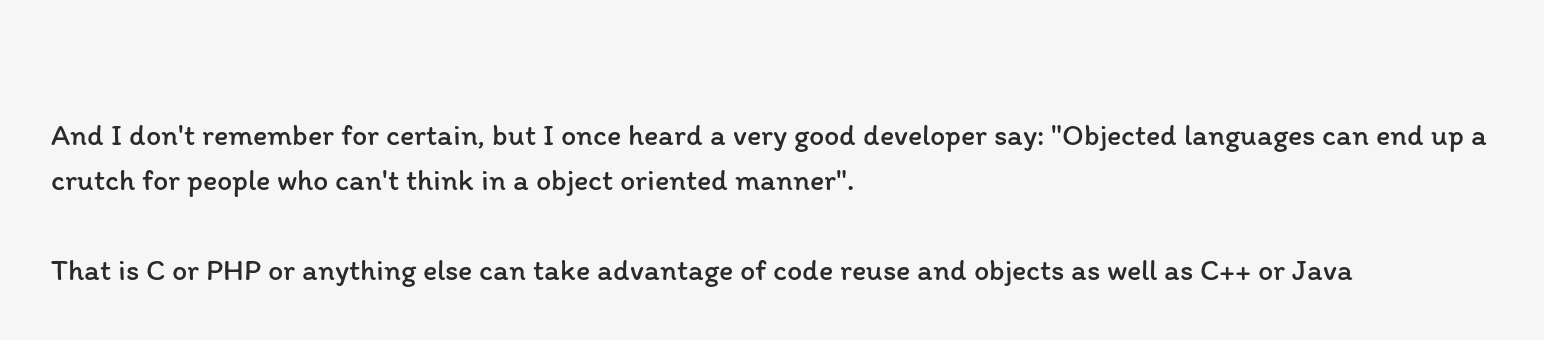And I don't remember for certain, but I once heard a very good developer say: "Objected languages can end up a crutch for people who can't think in a object oriented manner".

That is C or PHP or anything else can take advantage of code reuse and objects as well as C++ or Java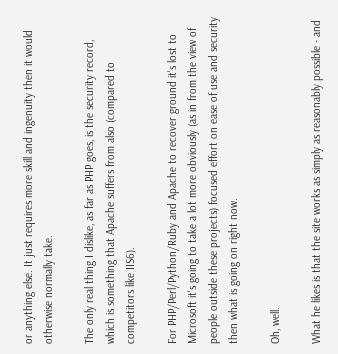or anything else. It just requires more skill and ingenuity then it would otherwise normally take.

The only real thing I dislike, as far as PHP goes, is the security record, which is something that Apache suffers from also (compared to competitors like IIS6).

For PHP/Perl/Python/Ruby and Apache to recover ground it's lost to Microsoft it's going to take a lot more obviously (as in from the view of people outside these projects) focused effort on ease of use and security then what is going on right now.

Oh, well.

What he likes is that the site works as simply as reasonably possible - and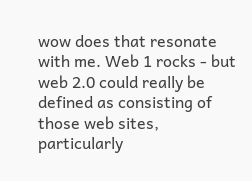wow does that resonate with me. Web 1 rocks - but web 2.0 could really be defined as consisting of those web sites, particularly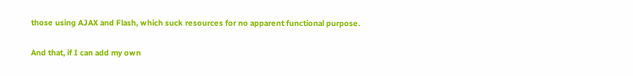those using AJAX and Flash, which suck resources for no apparent functional purpose.

And that, if I can add my own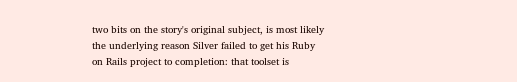two bits on the story's original subject, is most likely the underlying reason Silver failed to get his Ruby on Rails project to completion: that toolset is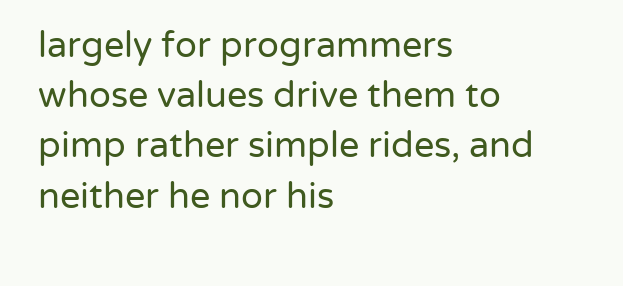largely for programmers whose values drive them to pimp rather simple rides, and neither he nor his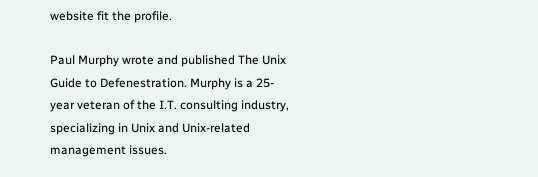website fit the profile.

Paul Murphy wrote and published The Unix Guide to Defenestration. Murphy is a 25-year veteran of the I.T. consulting industry, specializing in Unix and Unix-related management issues.